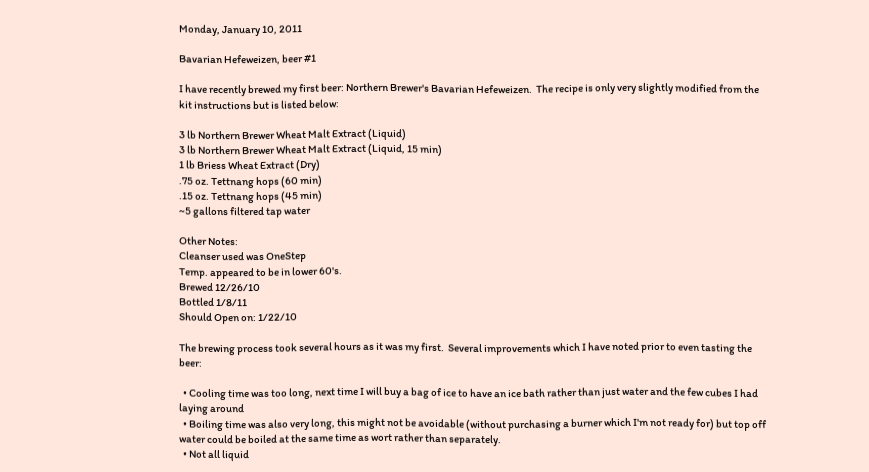Monday, January 10, 2011

Bavarian Hefeweizen, beer #1

I have recently brewed my first beer: Northern Brewer's Bavarian Hefeweizen.  The recipe is only very slightly modified from the kit instructions but is listed below:

3 lb Northern Brewer Wheat Malt Extract (Liquid)
3 lb Northern Brewer Wheat Malt Extract (Liquid, 15 min)
1 lb Briess Wheat Extract (Dry)
.75 oz. Tettnang hops (60 min)
.15 oz. Tettnang hops (45 min)
~5 gallons filtered tap water

Other Notes:
Cleanser used was OneStep
Temp. appeared to be in lower 60's.
Brewed 12/26/10
Bottled 1/8/11
Should Open on: 1/22/10

The brewing process took several hours as it was my first.  Several improvements which I have noted prior to even tasting the beer:

  • Cooling time was too long, next time I will buy a bag of ice to have an ice bath rather than just water and the few cubes I had laying around
  • Boiling time was also very long, this might not be avoidable (without purchasing a burner which I'm not ready for) but top off water could be boiled at the same time as wort rather than separately.
  • Not all liquid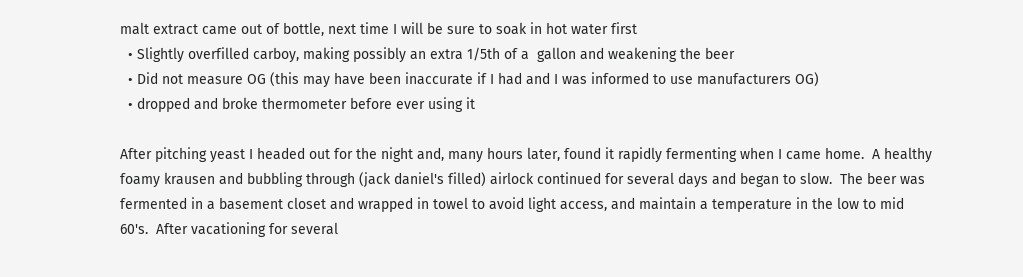malt extract came out of bottle, next time I will be sure to soak in hot water first
  • Slightly overfilled carboy, making possibly an extra 1/5th of a  gallon and weakening the beer
  • Did not measure OG (this may have been inaccurate if I had and I was informed to use manufacturers OG)
  • dropped and broke thermometer before ever using it

After pitching yeast I headed out for the night and, many hours later, found it rapidly fermenting when I came home.  A healthy foamy krausen and bubbling through (jack daniel's filled) airlock continued for several days and began to slow.  The beer was fermented in a basement closet and wrapped in towel to avoid light access, and maintain a temperature in the low to mid 60's.  After vacationing for several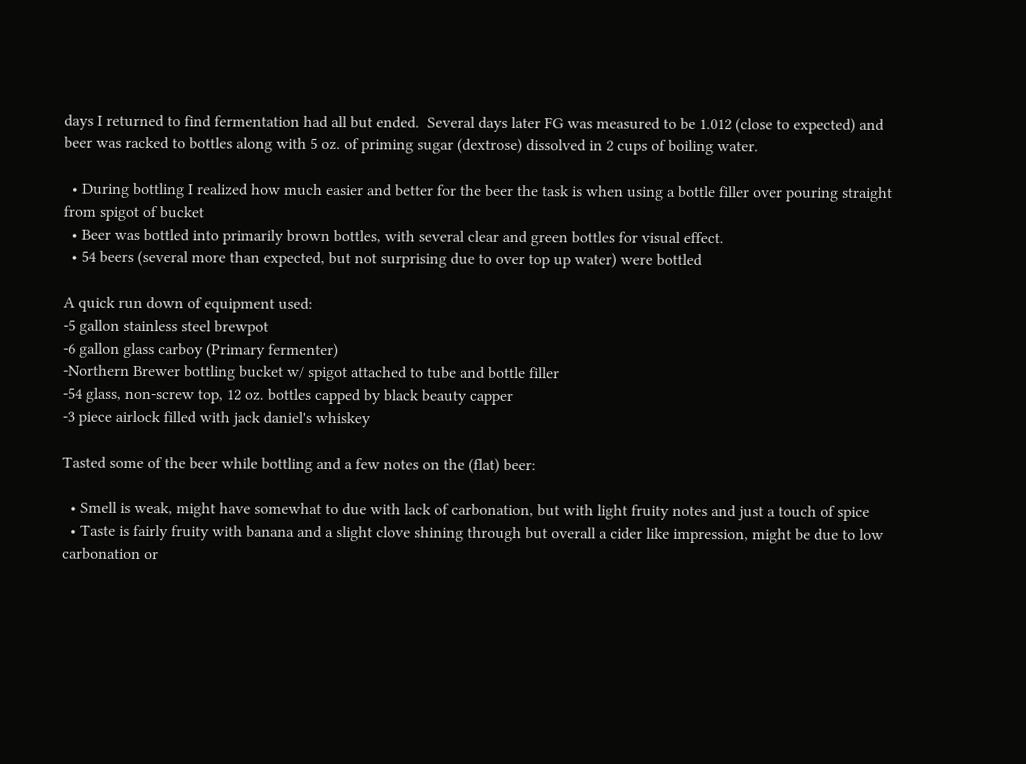days I returned to find fermentation had all but ended.  Several days later FG was measured to be 1.012 (close to expected) and beer was racked to bottles along with 5 oz. of priming sugar (dextrose) dissolved in 2 cups of boiling water.

  • During bottling I realized how much easier and better for the beer the task is when using a bottle filler over pouring straight from spigot of bucket
  • Beer was bottled into primarily brown bottles, with several clear and green bottles for visual effect.
  • 54 beers (several more than expected, but not surprising due to over top up water) were bottled

A quick run down of equipment used:
-5 gallon stainless steel brewpot
-6 gallon glass carboy (Primary fermenter)
-Northern Brewer bottling bucket w/ spigot attached to tube and bottle filler
-54 glass, non-screw top, 12 oz. bottles capped by black beauty capper
-3 piece airlock filled with jack daniel's whiskey

Tasted some of the beer while bottling and a few notes on the (flat) beer:

  • Smell is weak, might have somewhat to due with lack of carbonation, but with light fruity notes and just a touch of spice
  • Taste is fairly fruity with banana and a slight clove shining through but overall a cider like impression, might be due to low carbonation or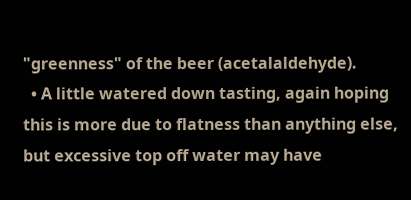"greenness" of the beer (acetalaldehyde).
  • A little watered down tasting, again hoping this is more due to flatness than anything else, but excessive top off water may have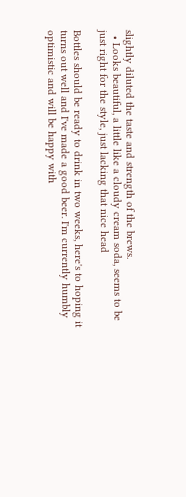slightly diluted the taste and strength of the brews.
  • Looks beautiful, a little like a cloudy cream soda, seems to be just right for the style, just lacking that nice head

Bottles should be ready to drink in two weeks, here's to hoping it turns out well and I've made a good beer. I'm currently humbly optimistic and will be happy with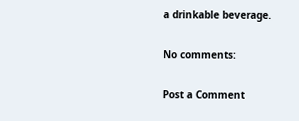a drinkable beverage.

No comments:

Post a Comment